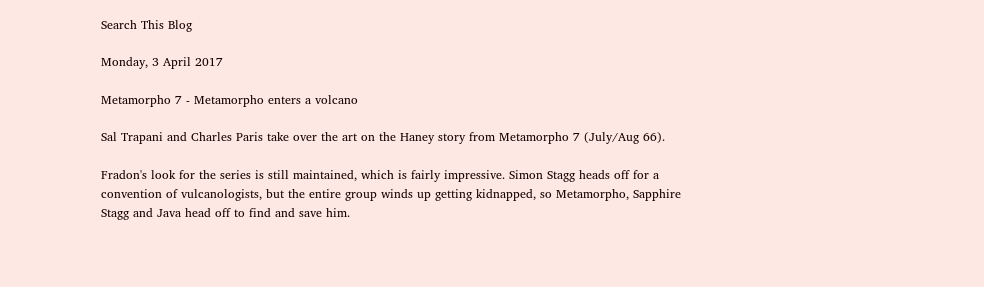Search This Blog

Monday, 3 April 2017

Metamorpho 7 - Metamorpho enters a volcano

Sal Trapani and Charles Paris take over the art on the Haney story from Metamorpho 7 (July/Aug 66).

Fradon's look for the series is still maintained, which is fairly impressive. Simon Stagg heads off for a convention of vulcanologists, but the entire group winds up getting kidnapped, so Metamorpho, Sapphire Stagg and Java head off to find and save him.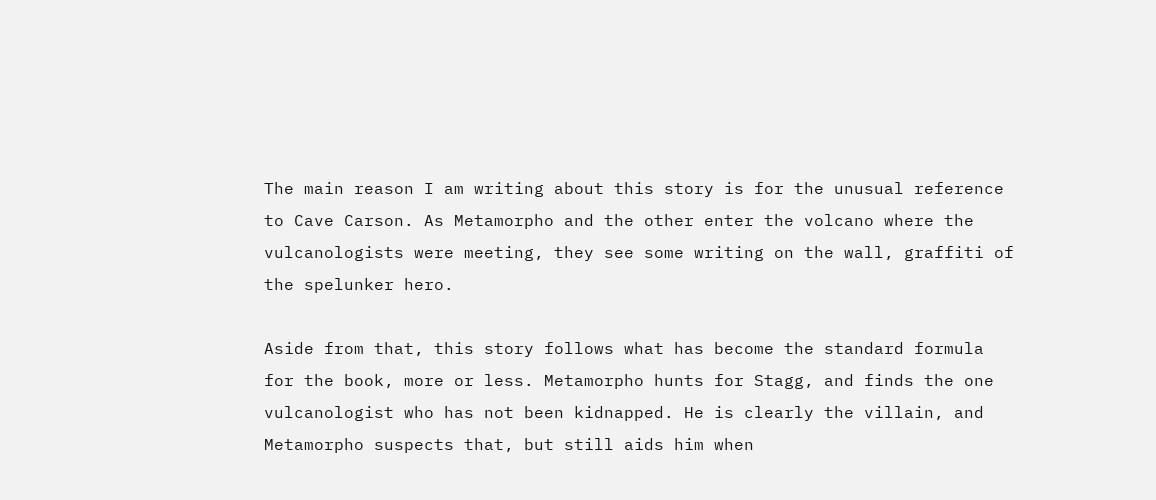The main reason I am writing about this story is for the unusual reference to Cave Carson. As Metamorpho and the other enter the volcano where the vulcanologists were meeting, they see some writing on the wall, graffiti of the spelunker hero.

Aside from that, this story follows what has become the standard formula for the book, more or less. Metamorpho hunts for Stagg, and finds the one vulcanologist who has not been kidnapped. He is clearly the villain, and Metamorpho suspects that, but still aids him when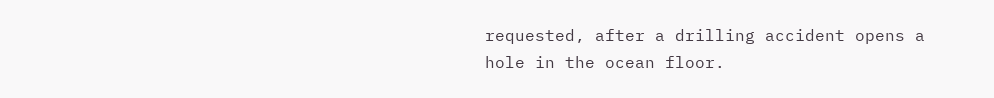requested, after a drilling accident opens a hole in the ocean floor.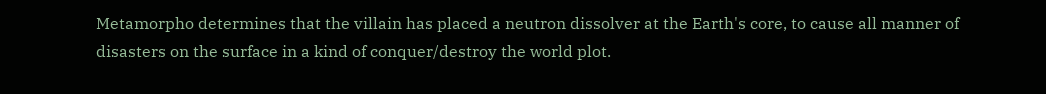Metamorpho determines that the villain has placed a neutron dissolver at the Earth's core, to cause all manner of disasters on the surface in a kind of conquer/destroy the world plot.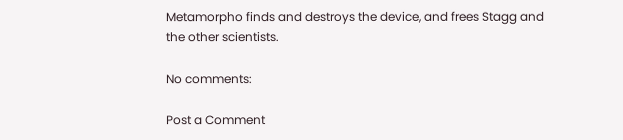Metamorpho finds and destroys the device, and frees Stagg and the other scientists.

No comments:

Post a Comment